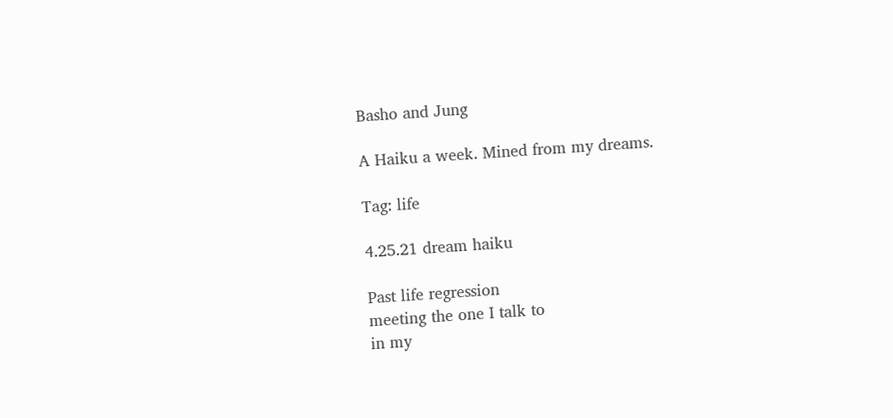Basho and Jung

A Haiku a week. Mined from my dreams.

Tag: life

4.25.21 dream haiku

Past life regression
meeting the one I talk to
in my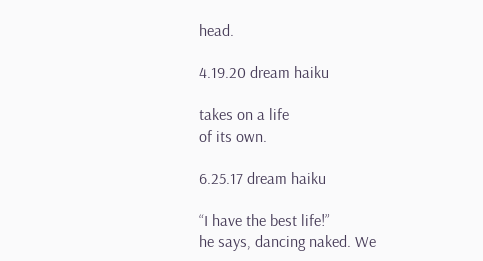head.

4.19.20 dream haiku

takes on a life
of its own.

6.25.17 dream haiku

“I have the best life!”
he says, dancing naked. We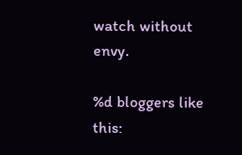watch without envy.

%d bloggers like this: